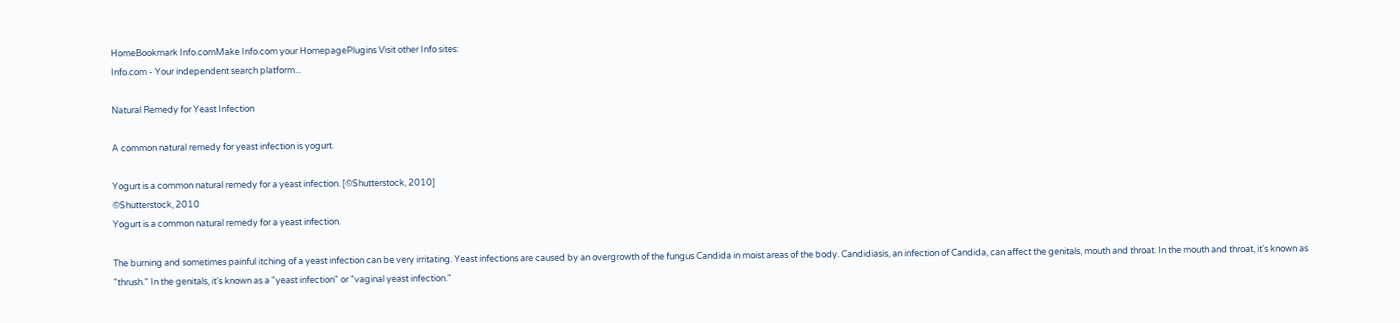HomeBookmark Info.comMake Info.com your HomepagePlugins Visit other Info sites:
Info.com - Your independent search platform...

Natural Remedy for Yeast Infection

A common natural remedy for yeast infection is yogurt.

Yogurt is a common natural remedy for a yeast infection. [©Shutterstock, 2010]
©Shutterstock, 2010
Yogurt is a common natural remedy for a yeast infection.

The burning and sometimes painful itching of a yeast infection can be very irritating. Yeast infections are caused by an overgrowth of the fungus Candida in moist areas of the body. Candidiasis, an infection of Candida, can affect the genitals, mouth and throat. In the mouth and throat, it's known as "thrush." In the genitals, it's known as a "yeast infection" or "vaginal yeast infection."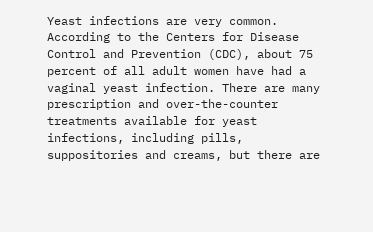Yeast infections are very common. According to the Centers for Disease Control and Prevention (CDC), about 75 percent of all adult women have had a vaginal yeast infection. There are many prescription and over-the-counter treatments available for yeast infections, including pills, suppositories and creams, but there are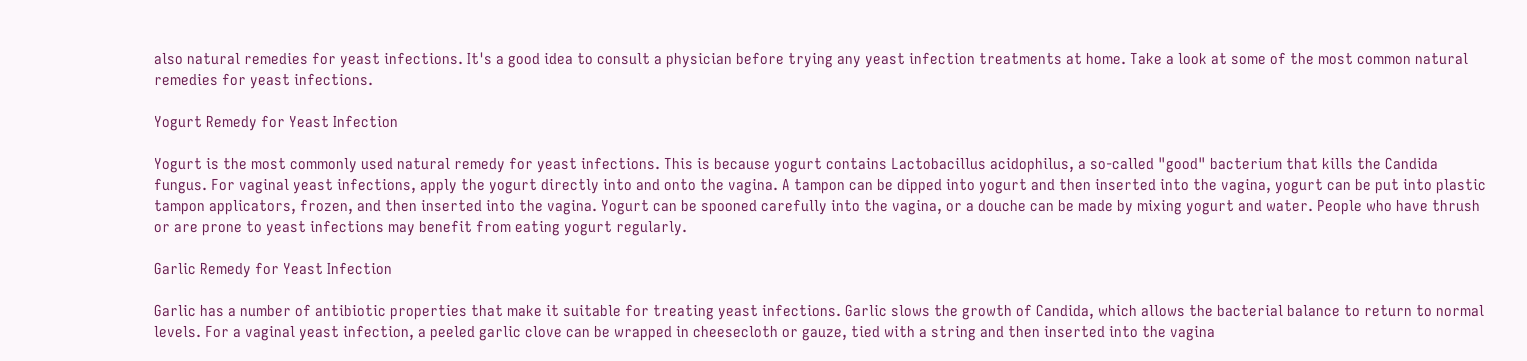also natural remedies for yeast infections. It's a good idea to consult a physician before trying any yeast infection treatments at home. Take a look at some of the most common natural remedies for yeast infections.

Yogurt Remedy for Yeast Infection

Yogurt is the most commonly used natural remedy for yeast infections. This is because yogurt contains Lactobacillus acidophilus, a so-called "good" bacterium that kills the Candida fungus. For vaginal yeast infections, apply the yogurt directly into and onto the vagina. A tampon can be dipped into yogurt and then inserted into the vagina, yogurt can be put into plastic tampon applicators, frozen, and then inserted into the vagina. Yogurt can be spooned carefully into the vagina, or a douche can be made by mixing yogurt and water. People who have thrush or are prone to yeast infections may benefit from eating yogurt regularly.

Garlic Remedy for Yeast Infection

Garlic has a number of antibiotic properties that make it suitable for treating yeast infections. Garlic slows the growth of Candida, which allows the bacterial balance to return to normal levels. For a vaginal yeast infection, a peeled garlic clove can be wrapped in cheesecloth or gauze, tied with a string and then inserted into the vagina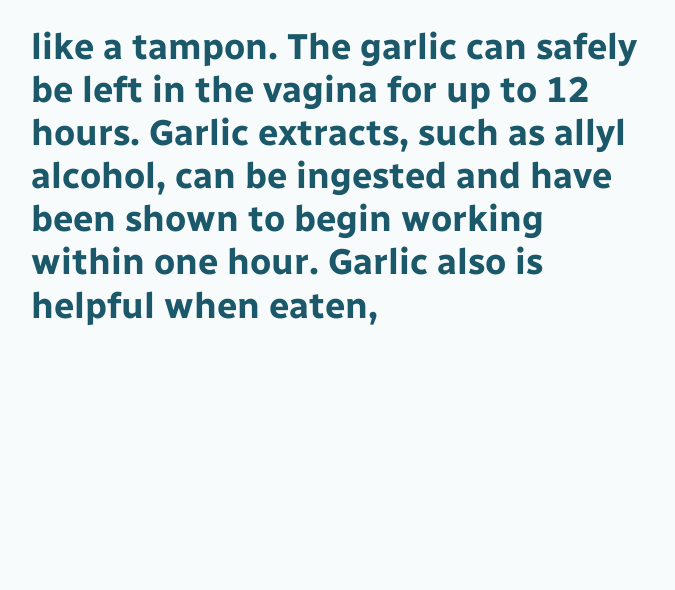like a tampon. The garlic can safely be left in the vagina for up to 12 hours. Garlic extracts, such as allyl alcohol, can be ingested and have been shown to begin working within one hour. Garlic also is helpful when eaten,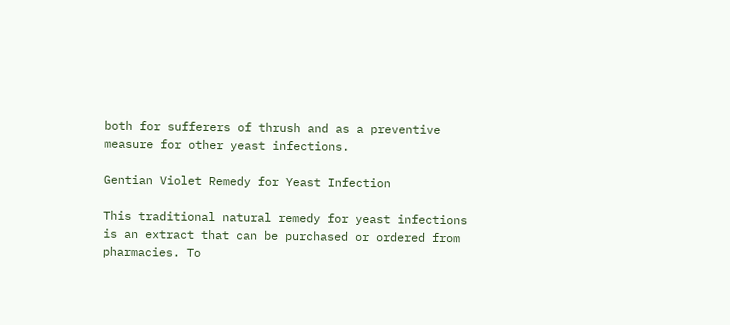both for sufferers of thrush and as a preventive measure for other yeast infections.

Gentian Violet Remedy for Yeast Infection

This traditional natural remedy for yeast infections is an extract that can be purchased or ordered from pharmacies. To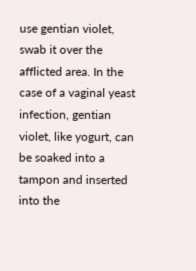use gentian violet, swab it over the afflicted area. In the case of a vaginal yeast infection, gentian violet, like yogurt, can be soaked into a tampon and inserted into the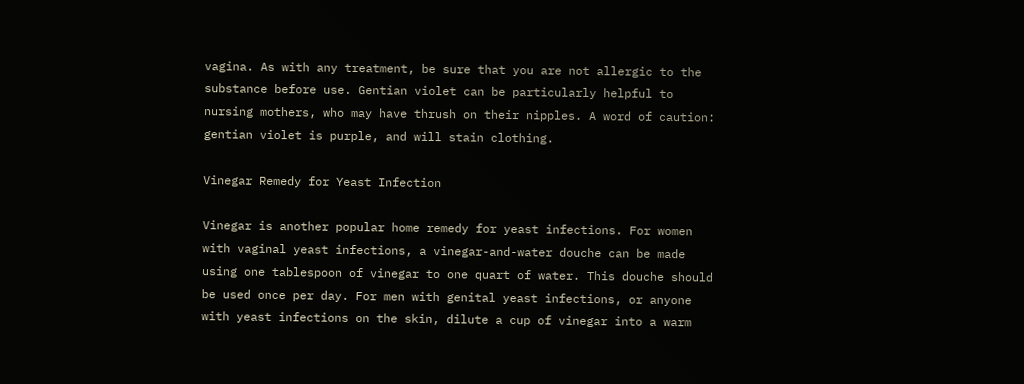vagina. As with any treatment, be sure that you are not allergic to the substance before use. Gentian violet can be particularly helpful to nursing mothers, who may have thrush on their nipples. A word of caution: gentian violet is purple, and will stain clothing.

Vinegar Remedy for Yeast Infection

Vinegar is another popular home remedy for yeast infections. For women with vaginal yeast infections, a vinegar-and-water douche can be made using one tablespoon of vinegar to one quart of water. This douche should be used once per day. For men with genital yeast infections, or anyone with yeast infections on the skin, dilute a cup of vinegar into a warm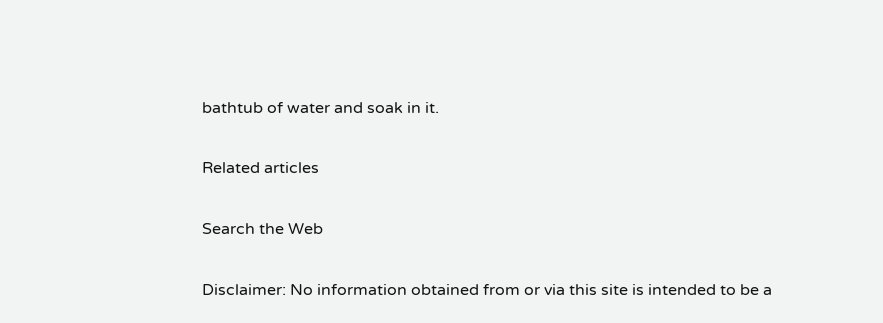bathtub of water and soak in it.

Related articles

Search the Web

Disclaimer: No information obtained from or via this site is intended to be a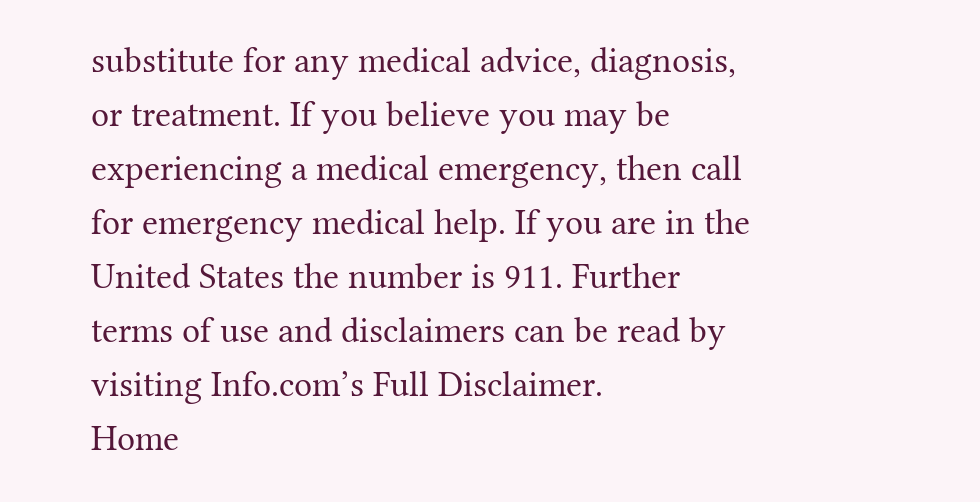substitute for any medical advice, diagnosis, or treatment. If you believe you may be experiencing a medical emergency, then call for emergency medical help. If you are in the United States the number is 911. Further terms of use and disclaimers can be read by visiting Info.com’s Full Disclaimer.
Home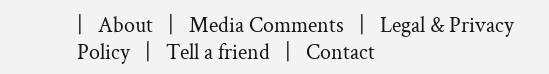|   About   |   Media Comments   |   Legal & Privacy Policy   |   Tell a friend   |   Contact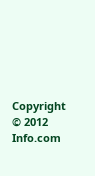Copyright © 2012 Info.com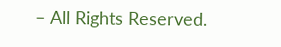– All Rights Reserved.